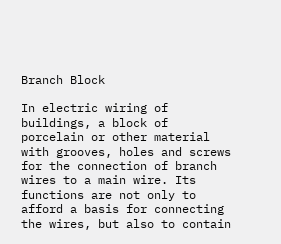Branch Block

In electric wiring of buildings, a block of porcelain or other material with grooves, holes and screws for the connection of branch wires to a main wire. Its functions are not only to afford a basis for connecting the wires, but also to contain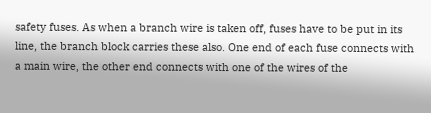safety fuses. As when a branch wire is taken off, fuses have to be put in its line, the branch block carries these also. One end of each fuse connects with a main wire, the other end connects with one of the wires of the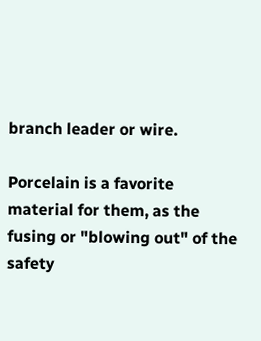branch leader or wire.

Porcelain is a favorite material for them, as the fusing or "blowing out" of the safety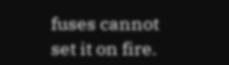fuses cannot set it on fire.